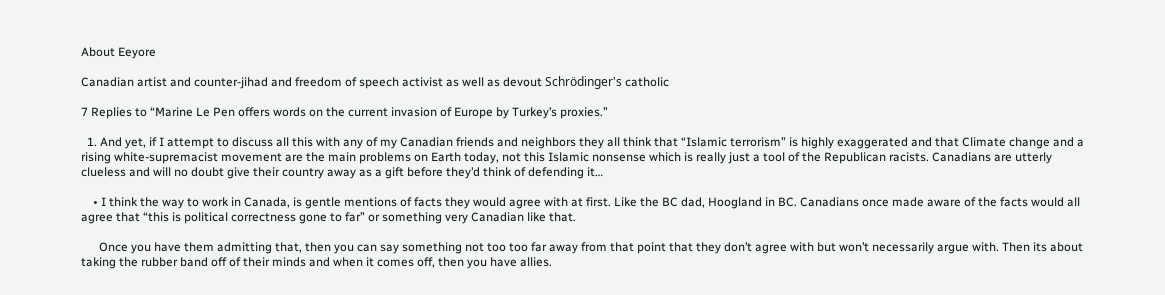About Eeyore

Canadian artist and counter-jihad and freedom of speech activist as well as devout Schrödinger's catholic

7 Replies to “Marine Le Pen offers words on the current invasion of Europe by Turkey’s proxies.”

  1. And yet, if I attempt to discuss all this with any of my Canadian friends and neighbors they all think that “Islamic terrorism” is highly exaggerated and that Climate change and a rising white-supremacist movement are the main problems on Earth today, not this Islamic nonsense which is really just a tool of the Republican racists. Canadians are utterly clueless and will no doubt give their country away as a gift before they’d think of defending it…

    • I think the way to work in Canada, is gentle mentions of facts they would agree with at first. Like the BC dad, Hoogland in BC. Canadians once made aware of the facts would all agree that “this is political correctness gone to far” or something very Canadian like that.

      Once you have them admitting that, then you can say something not too too far away from that point that they don’t agree with but won’t necessarily argue with. Then its about taking the rubber band off of their minds and when it comes off, then you have allies.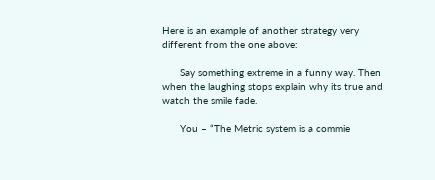Here is an example of another strategy very different from the one above:

      Say something extreme in a funny way. Then when the laughing stops explain why its true and watch the smile fade.

      You – “The Metric system is a commie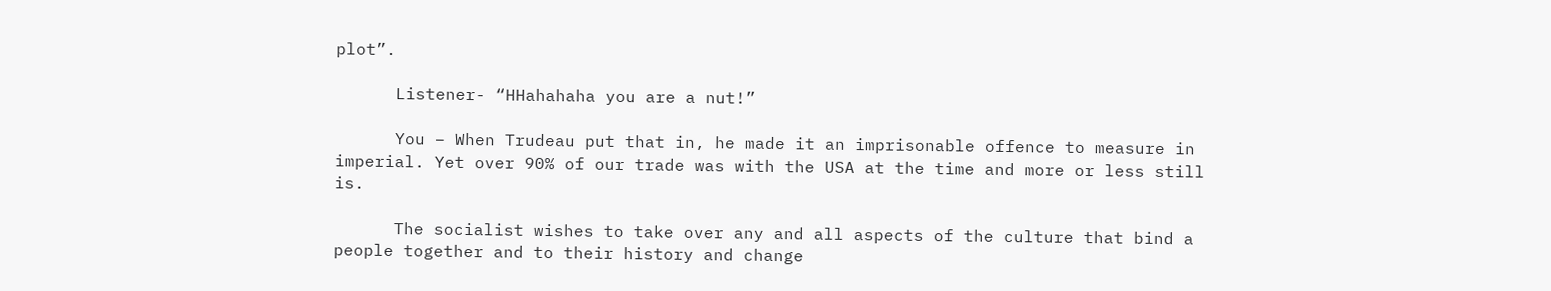plot”.

      Listener- “HHahahaha you are a nut!”

      You – When Trudeau put that in, he made it an imprisonable offence to measure in imperial. Yet over 90% of our trade was with the USA at the time and more or less still is.

      The socialist wishes to take over any and all aspects of the culture that bind a people together and to their history and change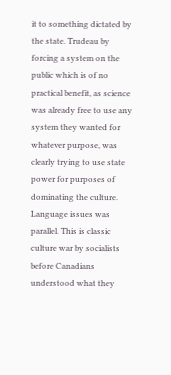it to something dictated by the state. Trudeau by forcing a system on the public which is of no practical benefit, as science was already free to use any system they wanted for whatever purpose, was clearly trying to use state power for purposes of dominating the culture. Language issues was parallel. This is classic culture war by socialists before Canadians understood what they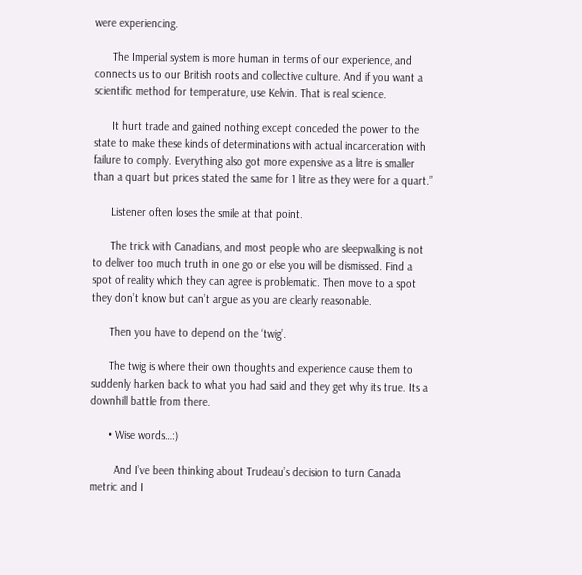were experiencing.

      The Imperial system is more human in terms of our experience, and connects us to our British roots and collective culture. And if you want a scientific method for temperature, use Kelvin. That is real science.

      It hurt trade and gained nothing except conceded the power to the state to make these kinds of determinations with actual incarceration with failure to comply. Everything also got more expensive as a litre is smaller than a quart but prices stated the same for 1 litre as they were for a quart.”

      Listener often loses the smile at that point.

      The trick with Canadians, and most people who are sleepwalking is not to deliver too much truth in one go or else you will be dismissed. Find a spot of reality which they can agree is problematic. Then move to a spot they don’t know but can’t argue as you are clearly reasonable.

      Then you have to depend on the ‘twig’.

      The twig is where their own thoughts and experience cause them to suddenly harken back to what you had said and they get why its true. Its a downhill battle from there.

      • Wise words…:)

        And I’ve been thinking about Trudeau’s decision to turn Canada metric and I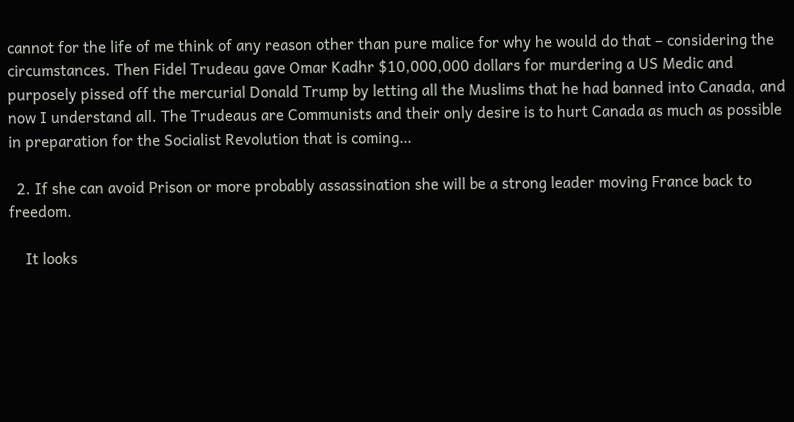cannot for the life of me think of any reason other than pure malice for why he would do that – considering the circumstances. Then Fidel Trudeau gave Omar Kadhr $10,000,000 dollars for murdering a US Medic and purposely pissed off the mercurial Donald Trump by letting all the Muslims that he had banned into Canada, and now I understand all. The Trudeaus are Communists and their only desire is to hurt Canada as much as possible in preparation for the Socialist Revolution that is coming…

  2. If she can avoid Prison or more probably assassination she will be a strong leader moving France back to freedom.

    It looks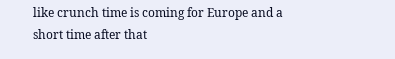like crunch time is coming for Europe and a short time after that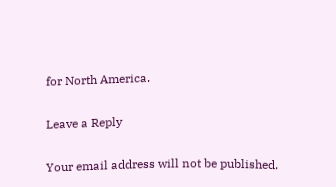for North America.

Leave a Reply

Your email address will not be published.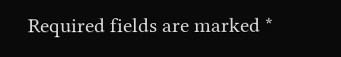Required fields are marked *